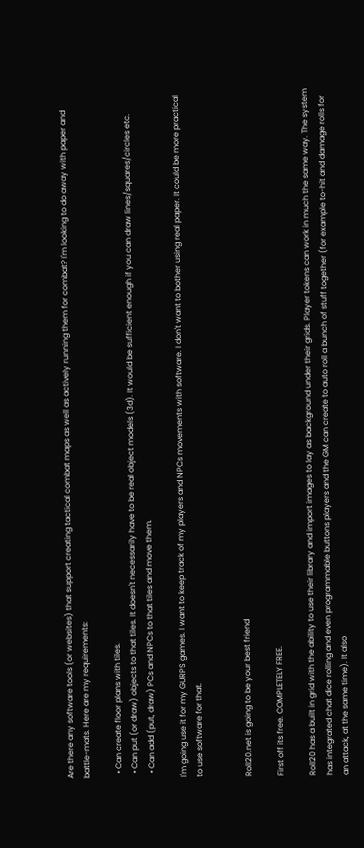Are there any software tools (or websites) that support creating tactical combat maps as well as actively running them for combat? I'm looking to do away with paper and battle-mats. Here are my requirements:

  • Can create floor plans with tiles.
  • Can put (or draw) objects to that tiles. It doesn't necessarily have to be real object models (3d). It would be sufficient enough if you can draw lines/squares/circles etc.
  • Can add (put, draw) PCs and NPCs to that tiles and move them.

I'm going use it for my GURPS games. I want to keep track of my players and NPCs movements with software. I don't want to bother using real paper. It could be more practical to use software for that.


Roll20.net is going to be your best friend

First off its free. COMPLETELY FREE.

Roll20 has a built in grid with the ability to use their library and import images to lay as background under their grids. Player tokens can work in much the same way. The system has integrated chat dice rolling and even programmable buttons players and the GM can create to auto roll a bunch of stuff together (for example to-hit and damage rolls for an attack, at the same time). It also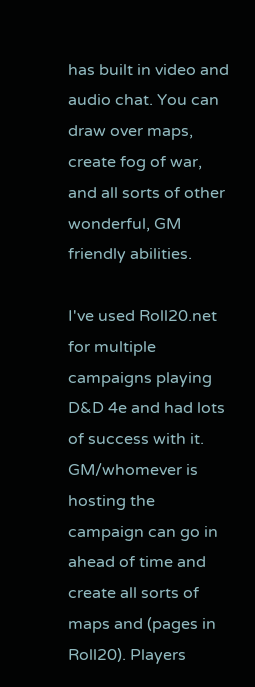has built in video and audio chat. You can draw over maps, create fog of war, and all sorts of other wonderful, GM friendly abilities.

I've used Roll20.net for multiple campaigns playing D&D 4e and had lots of success with it. GM/whomever is hosting the campaign can go in ahead of time and create all sorts of maps and (pages in Roll20). Players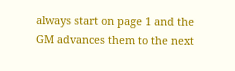always start on page 1 and the GM advances them to the next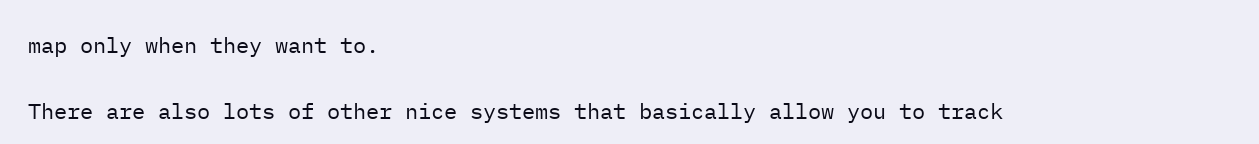map only when they want to.

There are also lots of other nice systems that basically allow you to track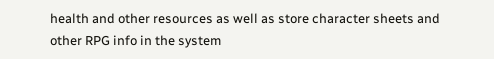health and other resources as well as store character sheets and other RPG info in the system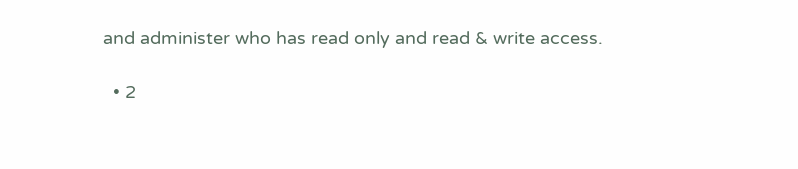and administer who has read only and read & write access.

  • 2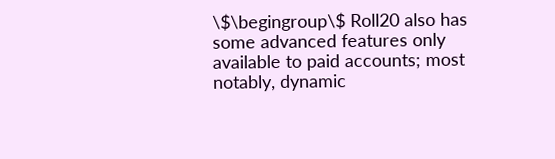\$\begingroup\$ Roll20 also has some advanced features only available to paid accounts; most notably, dynamic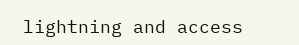lightning and access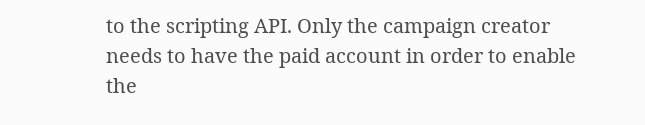to the scripting API. Only the campaign creator needs to have the paid account in order to enable the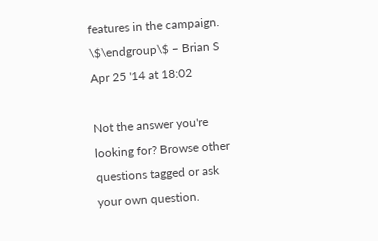features in the campaign. \$\endgroup\$ – Brian S Apr 25 '14 at 18:02

Not the answer you're looking for? Browse other questions tagged or ask your own question.